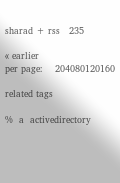sharad + rss   235

« earlier
per page:    204080120160

related tags

%  a  activedirectory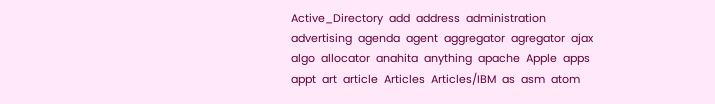Active_Directory  add  address  administration  advertising  agenda  agent  aggregator  agregator  ajax  algo  allocator  anahita  anything  apache  Apple  apps  appt  art  article  Articles  Articles/IBM  as  asm  atom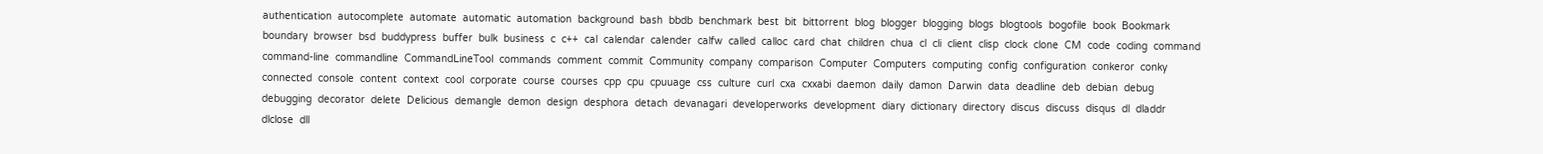authentication  autocomplete  automate  automatic  automation  background  bash  bbdb  benchmark  best  bit  bittorrent  blog  blogger  blogging  blogs  blogtools  bogofile  book  Bookmark  boundary  browser  bsd  buddypress  buffer  bulk  business  c  c++  cal  calendar  calender  calfw  called  calloc  card  chat  children  chua  cl  cli  client  clisp  clock  clone  CM  code  coding  command  command-line  commandline  CommandLineTool  commands  comment  commit  Community  company  comparison  Computer  Computers  computing  config  configuration  conkeror  conky  connected  console  content  context  cool  corporate  course  courses  cpp  cpu  cpuuage  css  culture  curl  cxa  cxxabi  daemon  daily  damon  Darwin  data  deadline  deb  debian  debug  debugging  decorator  delete  Delicious  demangle  demon  design  desphora  detach  devanagari  developerworks  development  diary  dictionary  directory  discus  discuss  disqus  dl  dladdr  dlclose  dll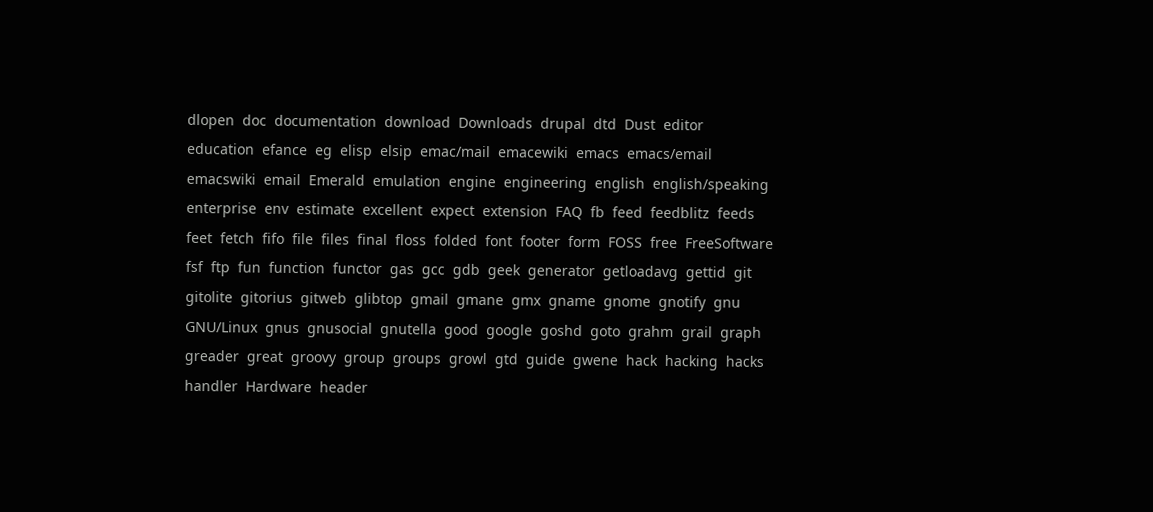dlopen  doc  documentation  download  Downloads  drupal  dtd  Dust  editor  education  efance  eg  elisp  elsip  emac/mail  emacewiki  emacs  emacs/email  emacswiki  email  Emerald  emulation  engine  engineering  english  english/speaking  enterprise  env  estimate  excellent  expect  extension  FAQ  fb  feed  feedblitz  feeds  feet  fetch  fifo  file  files  final  floss  folded  font  footer  form  FOSS  free  FreeSoftware  fsf  ftp  fun  function  functor  gas  gcc  gdb  geek  generator  getloadavg  gettid  git  gitolite  gitorius  gitweb  glibtop  gmail  gmane  gmx  gname  gnome  gnotify  gnu  GNU/Linux  gnus  gnusocial  gnutella  good  google  goshd  goto  grahm  grail  graph  greader  great  groovy  group  groups  growl  gtd  guide  gwene  hack  hacking  hacks  handler  Hardware  header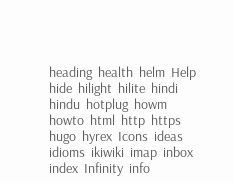heading  health  helm  Help  hide  hilight  hilite  hindi  hindu  hotplug  howm  howto  html  http  https  hugo  hyrex  Icons  ideas  idioms  ikiwiki  imap  inbox  index  Infinity  info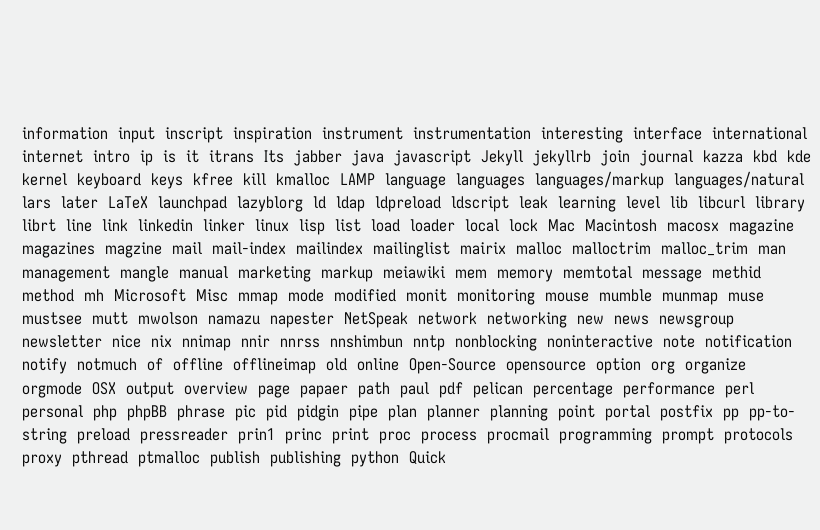information  input  inscript  inspiration  instrument  instrumentation  interesting  interface  international  internet  intro  ip  is  it  itrans  Its  jabber  java  javascript  Jekyll  jekyllrb  join  journal  kazza  kbd  kde  kernel  keyboard  keys  kfree  kill  kmalloc  LAMP  language  languages  languages/markup  languages/natural  lars  later  LaTeX  launchpad  lazyblorg  ld  ldap  ldpreload  ldscript  leak  learning  level  lib  libcurl  library  librt  line  link  linkedin  linker  linux  lisp  list  load  loader  local  lock  Mac  Macintosh  macosx  magazine  magazines  magzine  mail  mail-index  mailindex  mailinglist  mairix  malloc  malloctrim  malloc_trim  man  management  mangle  manual  marketing  markup  meiawiki  mem  memory  memtotal  message  methid  method  mh  Microsoft  Misc  mmap  mode  modified  monit  monitoring  mouse  mumble  munmap  muse  mustsee  mutt  mwolson  namazu  napester  NetSpeak  network  networking  new  news  newsgroup  newsletter  nice  nix  nnimap  nnir  nnrss  nnshimbun  nntp  nonblocking  noninteractive  note  notification  notify  notmuch  of  offline  offlineimap  old  online  Open-Source  opensource  option  org  organize  orgmode  OSX  output  overview  page  papaer  path  paul  pdf  pelican  percentage  performance  perl  personal  php  phpBB  phrase  pic  pid  pidgin  pipe  plan  planner  planning  point  portal  postfix  pp  pp-to-string  preload  pressreader  prin1  princ  print  proc  process  procmail  programming  prompt  protocols  proxy  pthread  ptmalloc  publish  publishing  python  Quick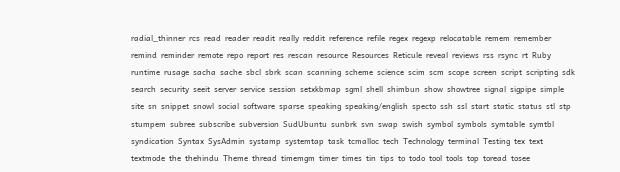radial_thinner  rcs  read  reader  readit  really  reddit  reference  refile  regex  regexp  relocatable  remem  remember  remind  reminder  remote  repo  report  res  rescan  resource  Resources  Reticule  reveal  reviews  rss  rsync  rt  Ruby  runtime  rusage  sacha  sache  sbcl  sbrk  scan  scanning  scheme  science  scim  scm  scope  screen  script  scripting  sdk  search  security  seeit  server  service  session  setxkbmap  sgml  shell  shimbun  show  showtree  signal  sigpipe  simple  site  sn  snippet  snowl  social  software  sparse  speaking  speaking/english  specto  ssh  ssl  start  static  status  stl  stp  stumpem  subree  subscribe  subversion  SudUbuntu  sunbrk  svn  swap  swish  symbol  symbols  symtable  symtbl  syndication  Syntax  SysAdmin  systamp  systemtap  task  tcmalloc  tech  Technology  terminal  Testing  tex  text  textmode  the  thehindu  Theme  thread  timemgm  timer  times  tin  tips  to  todo  tool  tools  top  toread  tosee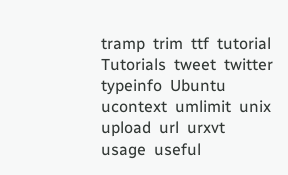tramp  trim  ttf  tutorial  Tutorials  tweet  twitter  typeinfo  Ubuntu  ucontext  umlimit  unix  upload  url  urxvt  usage  useful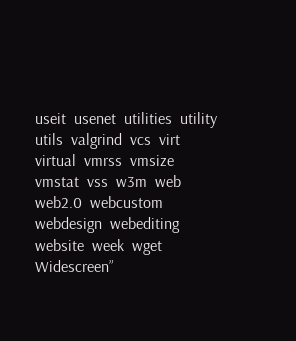useit  usenet  utilities  utility  utils  valgrind  vcs  virt  virtual  vmrss  vmsize  vmstat  vss  w3m  web  web2.0  webcustom  webdesign  webediting  website  week  wget  Widescreen”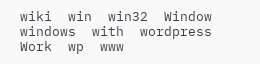wiki  win  win32  Window  windows  with  wordpress  Work  wp  www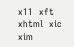x11  xft  xhtml  xic  xim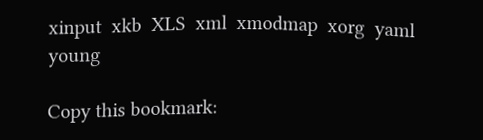xinput  xkb  XLS  xml  xmodmap  xorg  yaml  young

Copy this bookmark: